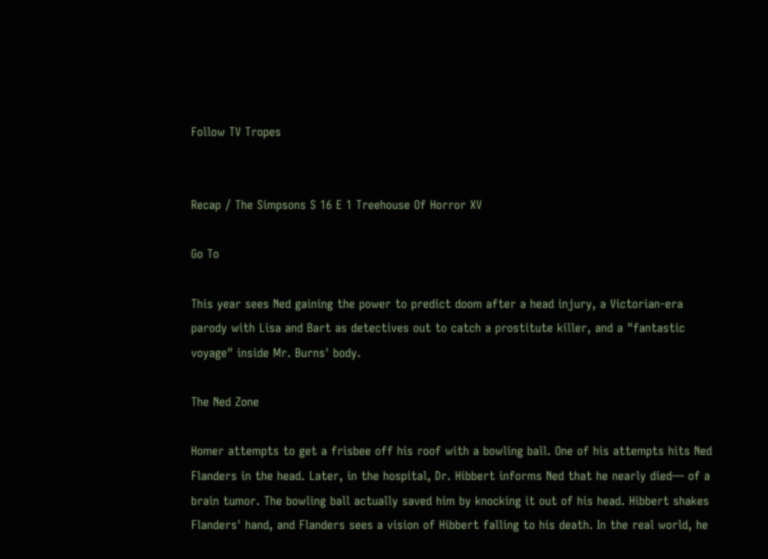Follow TV Tropes


Recap / The Simpsons S 16 E 1 Treehouse Of Horror XV

Go To

This year sees Ned gaining the power to predict doom after a head injury, a Victorian-era parody with Lisa and Bart as detectives out to catch a prostitute killer, and a "fantastic voyage" inside Mr. Burns' body.

The Ned Zone

Homer attempts to get a frisbee off his roof with a bowling ball. One of his attempts hits Ned Flanders in the head. Later, in the hospital, Dr. Hibbert informs Ned that he nearly died— of a brain tumor. The bowling ball actually saved him by knocking it out of his head. Hibbert shakes Flanders' hand, and Flanders sees a vision of Hibbert falling to his death. In the real world, he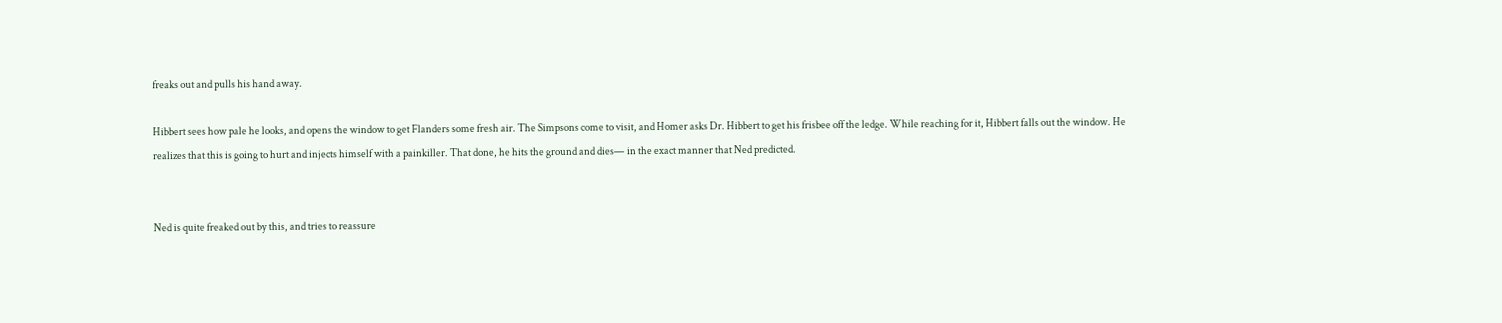freaks out and pulls his hand away.

Hibbert sees how pale he looks, and opens the window to get Flanders some fresh air. The Simpsons come to visit, and Homer asks Dr. Hibbert to get his frisbee off the ledge. While reaching for it, Hibbert falls out the window. He realizes that this is going to hurt and injects himself with a painkiller. That done, he hits the ground and dies— in the exact manner that Ned predicted.


Ned is quite freaked out by this, and tries to reassure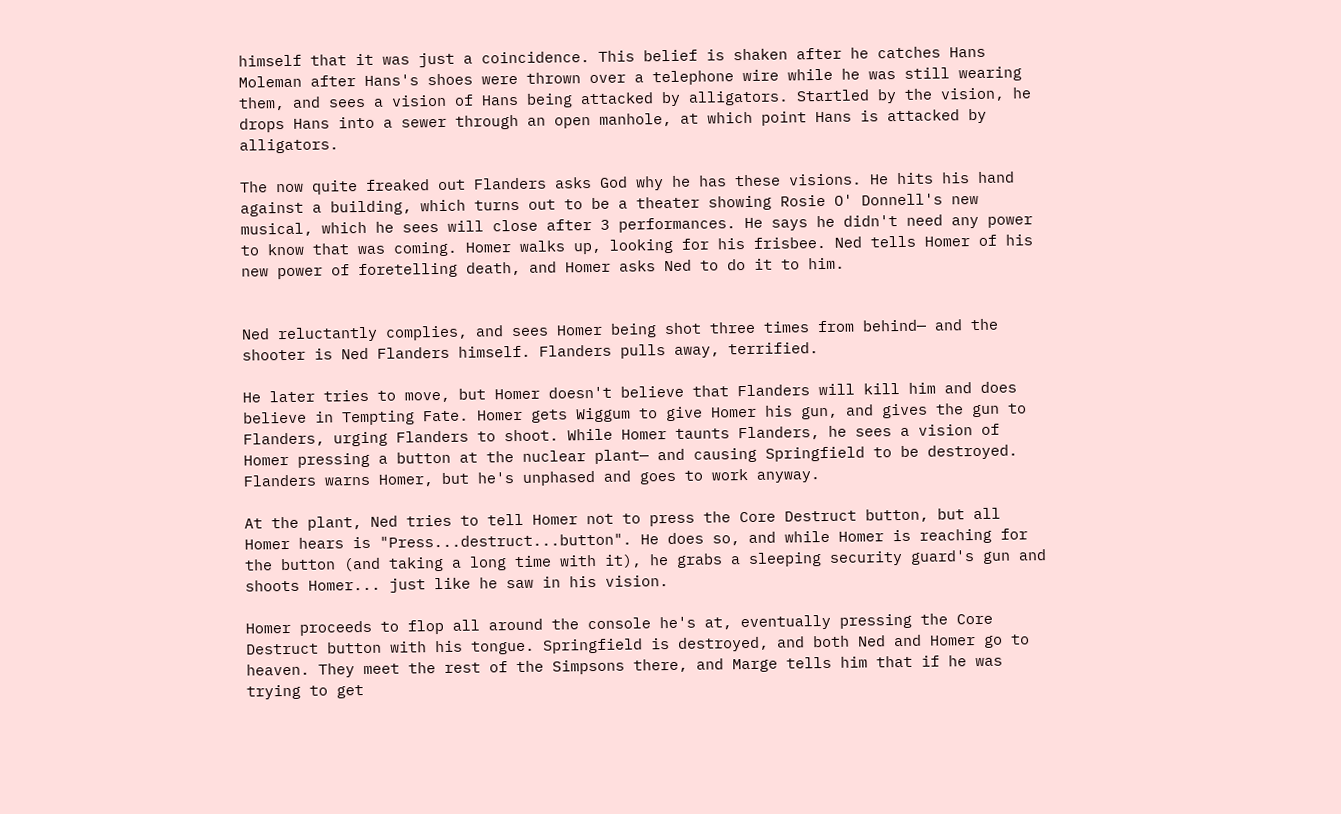himself that it was just a coincidence. This belief is shaken after he catches Hans Moleman after Hans's shoes were thrown over a telephone wire while he was still wearing them, and sees a vision of Hans being attacked by alligators. Startled by the vision, he drops Hans into a sewer through an open manhole, at which point Hans is attacked by alligators.

The now quite freaked out Flanders asks God why he has these visions. He hits his hand against a building, which turns out to be a theater showing Rosie O' Donnell's new musical, which he sees will close after 3 performances. He says he didn't need any power to know that was coming. Homer walks up, looking for his frisbee. Ned tells Homer of his new power of foretelling death, and Homer asks Ned to do it to him.


Ned reluctantly complies, and sees Homer being shot three times from behind— and the shooter is Ned Flanders himself. Flanders pulls away, terrified.

He later tries to move, but Homer doesn't believe that Flanders will kill him and does believe in Tempting Fate. Homer gets Wiggum to give Homer his gun, and gives the gun to Flanders, urging Flanders to shoot. While Homer taunts Flanders, he sees a vision of Homer pressing a button at the nuclear plant— and causing Springfield to be destroyed. Flanders warns Homer, but he's unphased and goes to work anyway.

At the plant, Ned tries to tell Homer not to press the Core Destruct button, but all Homer hears is "Press...destruct...button". He does so, and while Homer is reaching for the button (and taking a long time with it), he grabs a sleeping security guard's gun and shoots Homer... just like he saw in his vision.

Homer proceeds to flop all around the console he's at, eventually pressing the Core Destruct button with his tongue. Springfield is destroyed, and both Ned and Homer go to heaven. They meet the rest of the Simpsons there, and Marge tells him that if he was trying to get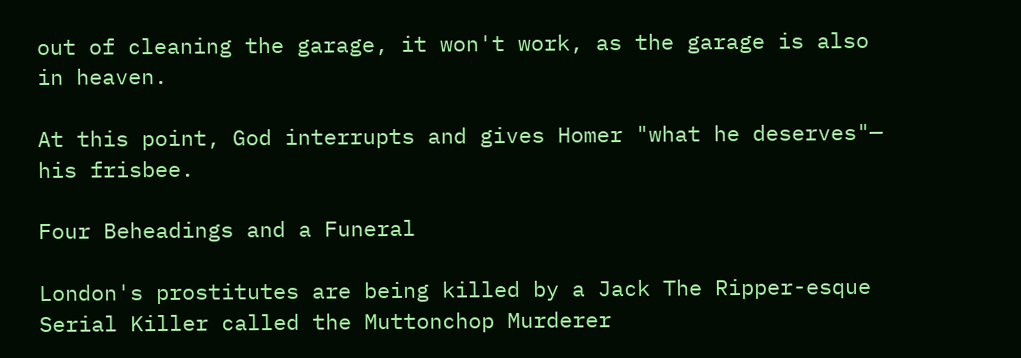out of cleaning the garage, it won't work, as the garage is also in heaven.

At this point, God interrupts and gives Homer "what he deserves"— his frisbee.

Four Beheadings and a Funeral

London's prostitutes are being killed by a Jack The Ripper-esque Serial Killer called the Muttonchop Murderer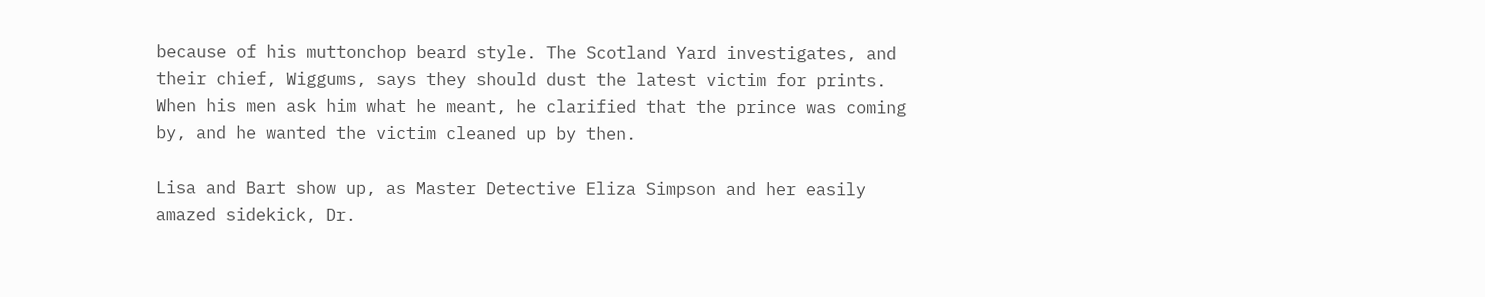because of his muttonchop beard style. The Scotland Yard investigates, and their chief, Wiggums, says they should dust the latest victim for prints. When his men ask him what he meant, he clarified that the prince was coming by, and he wanted the victim cleaned up by then.

Lisa and Bart show up, as Master Detective Eliza Simpson and her easily amazed sidekick, Dr.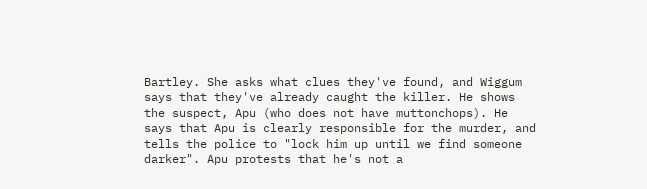Bartley. She asks what clues they've found, and Wiggum says that they've already caught the killer. He shows the suspect, Apu (who does not have muttonchops). He says that Apu is clearly responsible for the murder, and tells the police to "lock him up until we find someone darker". Apu protests that he's not a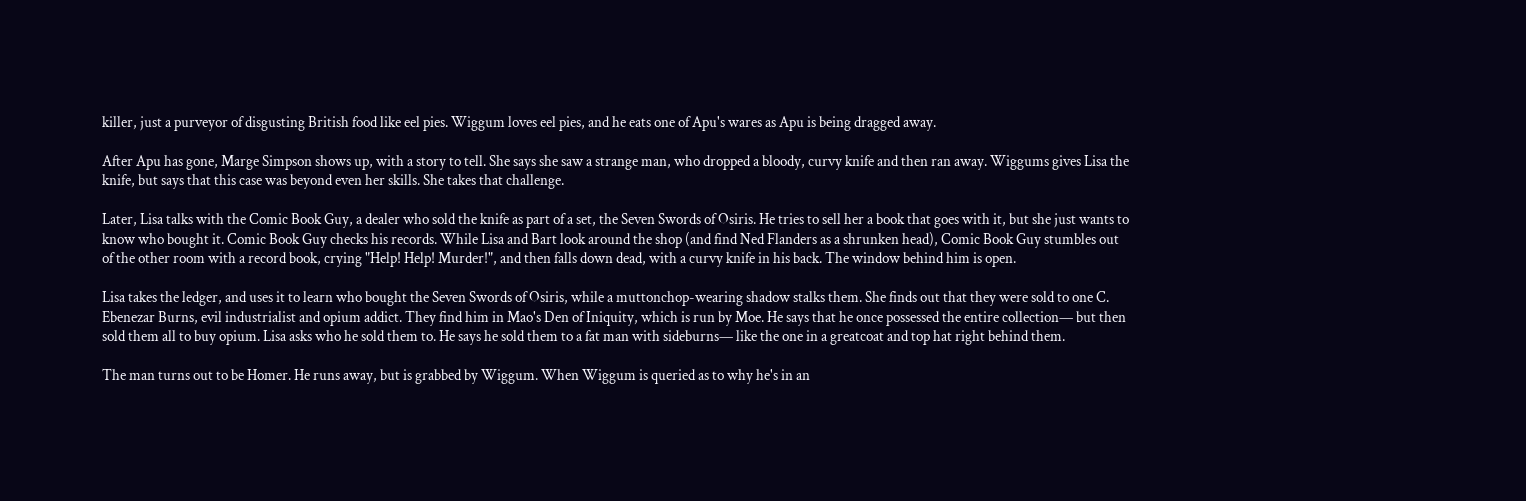killer, just a purveyor of disgusting British food like eel pies. Wiggum loves eel pies, and he eats one of Apu's wares as Apu is being dragged away.

After Apu has gone, Marge Simpson shows up, with a story to tell. She says she saw a strange man, who dropped a bloody, curvy knife and then ran away. Wiggums gives Lisa the knife, but says that this case was beyond even her skills. She takes that challenge.

Later, Lisa talks with the Comic Book Guy, a dealer who sold the knife as part of a set, the Seven Swords of Osiris. He tries to sell her a book that goes with it, but she just wants to know who bought it. Comic Book Guy checks his records. While Lisa and Bart look around the shop (and find Ned Flanders as a shrunken head), Comic Book Guy stumbles out of the other room with a record book, crying "Help! Help! Murder!", and then falls down dead, with a curvy knife in his back. The window behind him is open.

Lisa takes the ledger, and uses it to learn who bought the Seven Swords of Osiris, while a muttonchop-wearing shadow stalks them. She finds out that they were sold to one C. Ebenezar Burns, evil industrialist and opium addict. They find him in Mao's Den of Iniquity, which is run by Moe. He says that he once possessed the entire collection— but then sold them all to buy opium. Lisa asks who he sold them to. He says he sold them to a fat man with sideburns— like the one in a greatcoat and top hat right behind them.

The man turns out to be Homer. He runs away, but is grabbed by Wiggum. When Wiggum is queried as to why he's in an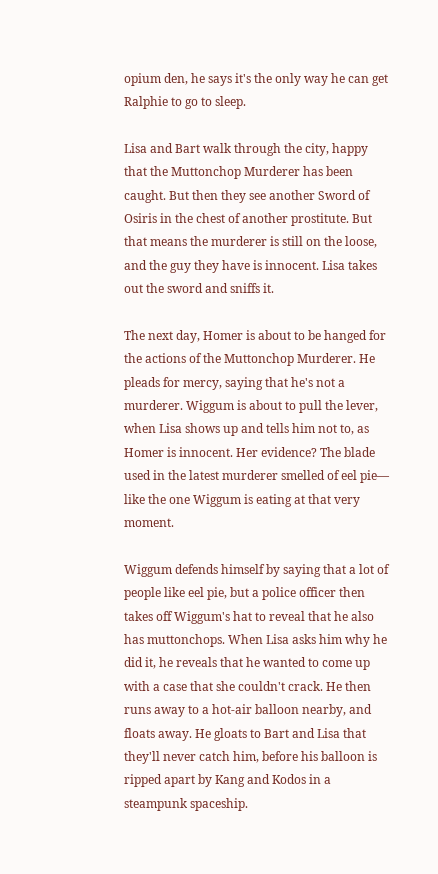opium den, he says it's the only way he can get Ralphie to go to sleep.

Lisa and Bart walk through the city, happy that the Muttonchop Murderer has been caught. But then they see another Sword of Osiris in the chest of another prostitute. But that means the murderer is still on the loose, and the guy they have is innocent. Lisa takes out the sword and sniffs it.

The next day, Homer is about to be hanged for the actions of the Muttonchop Murderer. He pleads for mercy, saying that he's not a murderer. Wiggum is about to pull the lever, when Lisa shows up and tells him not to, as Homer is innocent. Her evidence? The blade used in the latest murderer smelled of eel pie— like the one Wiggum is eating at that very moment.

Wiggum defends himself by saying that a lot of people like eel pie, but a police officer then takes off Wiggum's hat to reveal that he also has muttonchops. When Lisa asks him why he did it, he reveals that he wanted to come up with a case that she couldn't crack. He then runs away to a hot-air balloon nearby, and floats away. He gloats to Bart and Lisa that they'll never catch him, before his balloon is ripped apart by Kang and Kodos in a steampunk spaceship.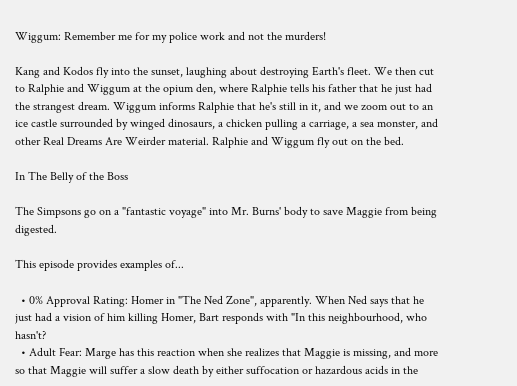Wiggum: Remember me for my police work and not the murders!

Kang and Kodos fly into the sunset, laughing about destroying Earth's fleet. We then cut to Ralphie and Wiggum at the opium den, where Ralphie tells his father that he just had the strangest dream. Wiggum informs Ralphie that he's still in it, and we zoom out to an ice castle surrounded by winged dinosaurs, a chicken pulling a carriage, a sea monster, and other Real Dreams Are Weirder material. Ralphie and Wiggum fly out on the bed.

In The Belly of the Boss

The Simpsons go on a "fantastic voyage" into Mr. Burns' body to save Maggie from being digested.

This episode provides examples of...

  • 0% Approval Rating: Homer in "The Ned Zone", apparently. When Ned says that he just had a vision of him killing Homer, Bart responds with "In this neighbourhood, who hasn't?
  • Adult Fear: Marge has this reaction when she realizes that Maggie is missing, and more so that Maggie will suffer a slow death by either suffocation or hazardous acids in the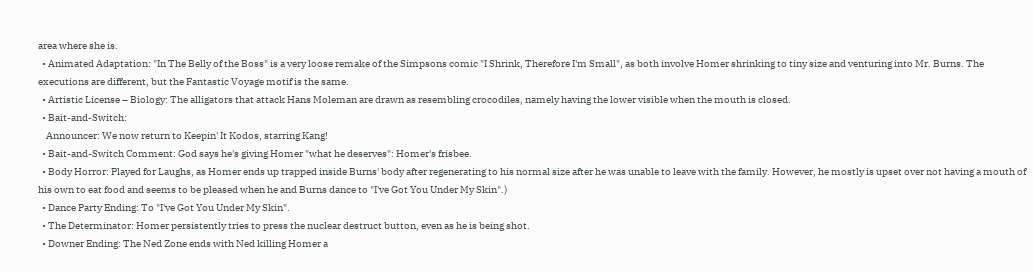area where she is.
  • Animated Adaptation: "In The Belly of the Boss" is a very loose remake of the Simpsons comic "I Shrink, Therefore I'm Small", as both involve Homer shrinking to tiny size and venturing into Mr. Burns. The executions are different, but the Fantastic Voyage motif is the same.
  • Artistic License – Biology: The alligators that attack Hans Moleman are drawn as resembling crocodiles, namely having the lower visible when the mouth is closed.
  • Bait-and-Switch:
    Announcer: We now return to Keepin' It Kodos, starring Kang!
  • Bait-and-Switch Comment: God says he's giving Homer "what he deserves": Homer's frisbee.
  • Body Horror: Played for Laughs, as Homer ends up trapped inside Burns' body after regenerating to his normal size after he was unable to leave with the family. However, he mostly is upset over not having a mouth of his own to eat food and seems to be pleased when he and Burns dance to "I've Got You Under My Skin".)
  • Dance Party Ending: To "I've Got You Under My Skin".
  • The Determinator: Homer persistently tries to press the nuclear destruct button, even as he is being shot.
  • Downer Ending: The Ned Zone ends with Ned killing Homer a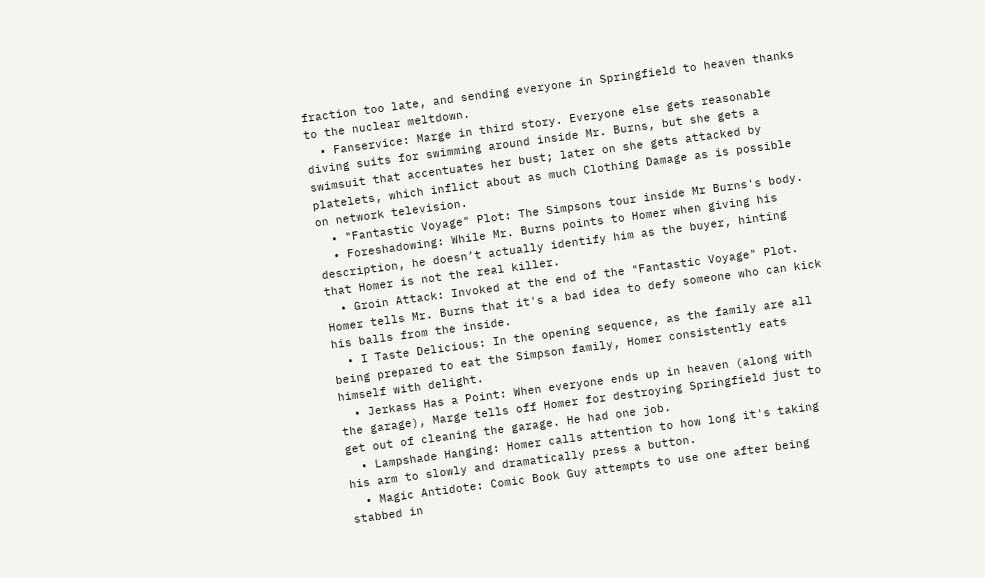fraction too late, and sending everyone in Springfield to heaven thanks to the nuclear meltdown.
  • Fanservice: Marge in third story. Everyone else gets reasonable diving suits for swimming around inside Mr. Burns, but she gets a swimsuit that accentuates her bust; later on she gets attacked by platelets, which inflict about as much Clothing Damage as is possible on network television.
  • "Fantastic Voyage" Plot: The Simpsons tour inside Mr Burns's body.
  • Foreshadowing: While Mr. Burns points to Homer when giving his description, he doesn’t actually identify him as the buyer, hinting that Homer is not the real killer.
  • Groin Attack: Invoked at the end of the "Fantastic Voyage" Plot. Homer tells Mr. Burns that it's a bad idea to defy someone who can kick his balls from the inside.
  • I Taste Delicious: In the opening sequence, as the family are all being prepared to eat the Simpson family, Homer consistently eats himself with delight.
  • Jerkass Has a Point: When everyone ends up in heaven (along with the garage), Marge tells off Homer for destroying Springfield just to get out of cleaning the garage. He had one job.
  • Lampshade Hanging: Homer calls attention to how long it's taking his arm to slowly and dramatically press a button.
  • Magic Antidote: Comic Book Guy attempts to use one after being stabbed in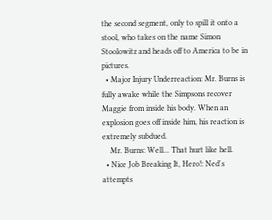the second segment, only to spill it onto a stool, who takes on the name Simon Stoolowitz and heads off to America to be in pictures.
  • Major Injury Underreaction: Mr. Burns is fully awake while the Simpsons recover Maggie from inside his body. When an explosion goes off inside him, his reaction is extremely subdued.
    Mr. Burns: Well... That hurt like hell.
  • Nice Job Breaking It, Hero!: Ned's attempts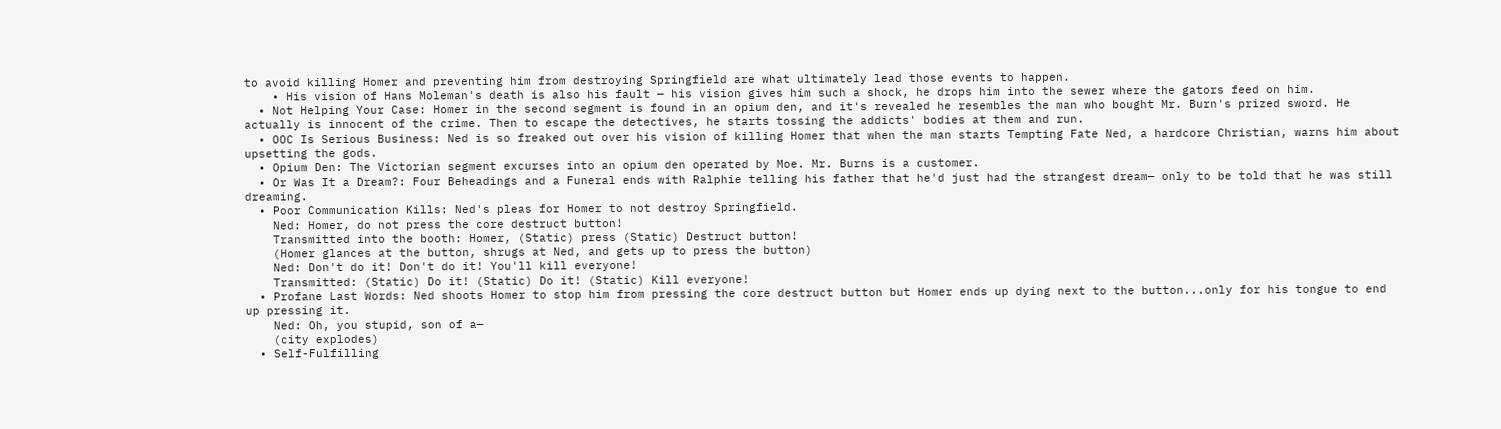to avoid killing Homer and preventing him from destroying Springfield are what ultimately lead those events to happen.
    • His vision of Hans Moleman's death is also his fault — his vision gives him such a shock, he drops him into the sewer where the gators feed on him.
  • Not Helping Your Case: Homer in the second segment is found in an opium den, and it's revealed he resembles the man who bought Mr. Burn's prized sword. He actually is innocent of the crime. Then to escape the detectives, he starts tossing the addicts' bodies at them and run.
  • OOC Is Serious Business: Ned is so freaked out over his vision of killing Homer that when the man starts Tempting Fate Ned, a hardcore Christian, warns him about upsetting the gods.
  • Opium Den: The Victorian segment excurses into an opium den operated by Moe. Mr. Burns is a customer.
  • Or Was It a Dream?: Four Beheadings and a Funeral ends with Ralphie telling his father that he'd just had the strangest dream— only to be told that he was still dreaming.
  • Poor Communication Kills: Ned's pleas for Homer to not destroy Springfield.
    Ned: Homer, do not press the core destruct button!
    Transmitted into the booth: Homer, (Static) press (Static) Destruct button!
    (Homer glances at the button, shrugs at Ned, and gets up to press the button)
    Ned: Don't do it! Don't do it! You'll kill everyone!
    Transmitted: (Static) Do it! (Static) Do it! (Static) Kill everyone!
  • Profane Last Words: Ned shoots Homer to stop him from pressing the core destruct button but Homer ends up dying next to the button...only for his tongue to end up pressing it.
    Ned: Oh, you stupid, son of a—
    (city explodes)
  • Self-Fulfilling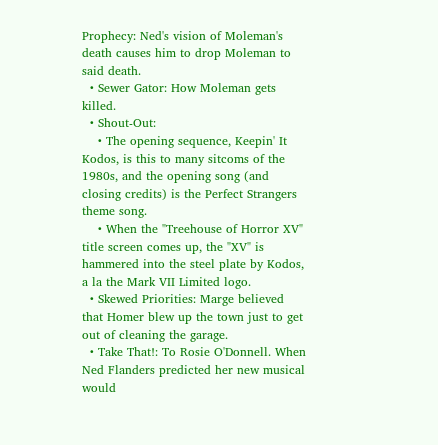Prophecy: Ned's vision of Moleman's death causes him to drop Moleman to said death.
  • Sewer Gator: How Moleman gets killed.
  • Shout-Out:
    • The opening sequence, Keepin' It Kodos, is this to many sitcoms of the 1980s, and the opening song (and closing credits) is the Perfect Strangers theme song.
    • When the "Treehouse of Horror XV" title screen comes up, the "XV" is hammered into the steel plate by Kodos, a la the Mark VII Limited logo.
  • Skewed Priorities: Marge believed that Homer blew up the town just to get out of cleaning the garage.
  • Take That!: To Rosie O'Donnell. When Ned Flanders predicted her new musical would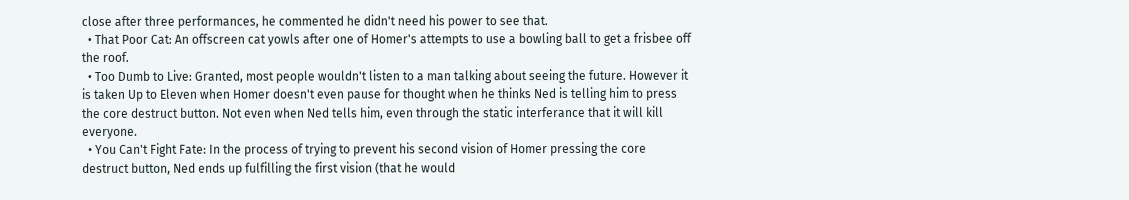close after three performances, he commented he didn't need his power to see that.
  • That Poor Cat: An offscreen cat yowls after one of Homer's attempts to use a bowling ball to get a frisbee off the roof.
  • Too Dumb to Live: Granted, most people wouldn't listen to a man talking about seeing the future. However it is taken Up to Eleven when Homer doesn't even pause for thought when he thinks Ned is telling him to press the core destruct button. Not even when Ned tells him, even through the static interferance that it will kill everyone.
  • You Can't Fight Fate: In the process of trying to prevent his second vision of Homer pressing the core destruct button, Ned ends up fulfilling the first vision (that he would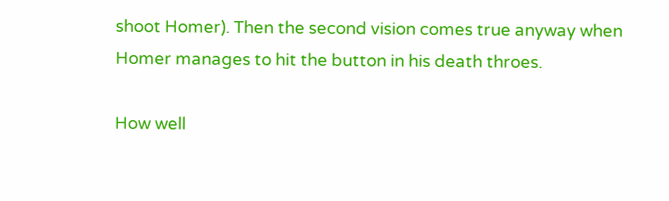shoot Homer). Then the second vision comes true anyway when Homer manages to hit the button in his death throes.

How well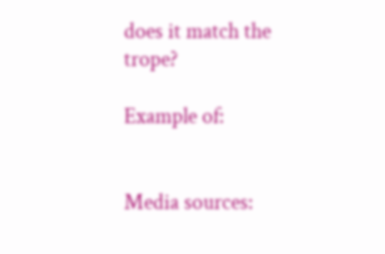does it match the trope?

Example of:


Media sources: